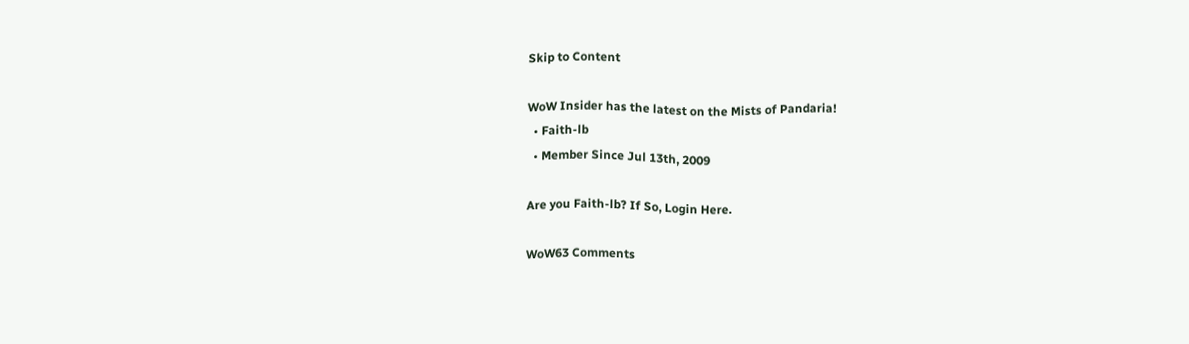Skip to Content

WoW Insider has the latest on the Mists of Pandaria!
  • Faith-lb
  • Member Since Jul 13th, 2009

Are you Faith-lb? If So, Login Here.

WoW63 Comments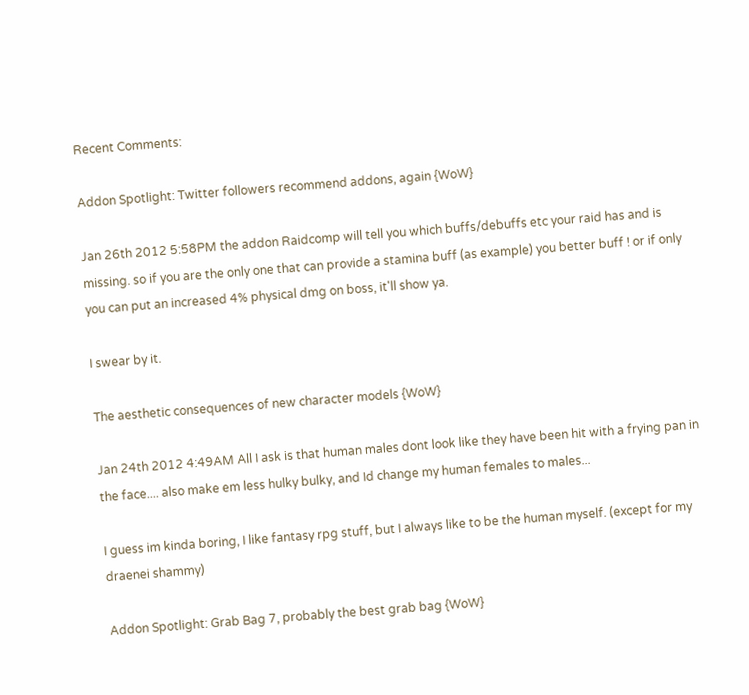Recent Comments:

Addon Spotlight: Twitter followers recommend addons, again {WoW}

Jan 26th 2012 5:58PM the addon Raidcomp will tell you which buffs/debuffs etc your raid has and is missing. so if you are the only one that can provide a stamina buff (as example) you better buff ! or if only you can put an increased 4% physical dmg on boss, it'll show ya.

I swear by it.

The aesthetic consequences of new character models {WoW}

Jan 24th 2012 4:49AM All I ask is that human males dont look like they have been hit with a frying pan in the face.... also make em less hulky bulky, and Id change my human females to males...

I guess im kinda boring, I like fantasy rpg stuff, but I always like to be the human myself. (except for my draenei shammy)

Addon Spotlight: Grab Bag 7, probably the best grab bag {WoW}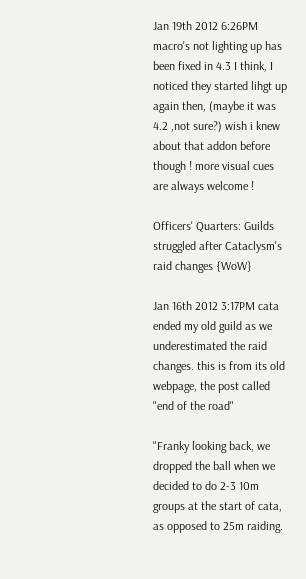Jan 19th 2012 6:26PM macro's not lighting up has been fixed in 4.3 I think, I noticed they started lihgt up again then, (maybe it was 4.2 ,not sure?) wish i knew about that addon before though ! more visual cues are always welcome !

Officers' Quarters: Guilds struggled after Cataclysm's raid changes {WoW}

Jan 16th 2012 3:17PM cata ended my old guild as we underestimated the raid changes. this is from its old webpage, the post called "end of the road"

"Franky looking back, we dropped the ball when we decided to do 2-3 10m groups at the start of cata, as opposed to 25m raiding.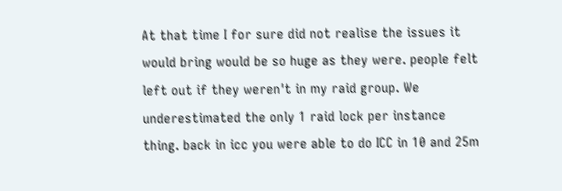At that time I for sure did not realise the issues it would bring would be so huge as they were. people felt left out if they weren't in my raid group. We underestimated the only 1 raid lock per instance thing. back in icc you were able to do ICC in 10 and 25m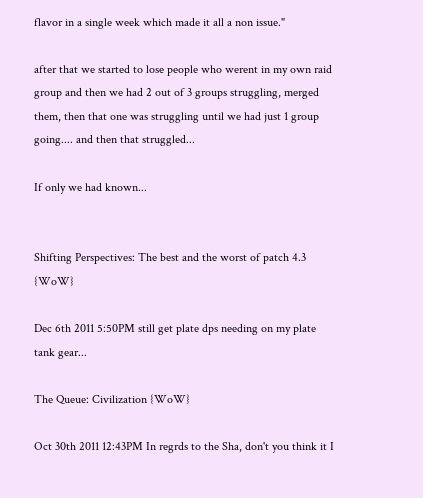flavor in a single week which made it all a non issue."

after that we started to lose people who werent in my own raid group and then we had 2 out of 3 groups struggling, merged them, then that one was struggling until we had just 1 group going.... and then that struggled...

If only we had known...


Shifting Perspectives: The best and the worst of patch 4.3 {WoW}

Dec 6th 2011 5:50PM still get plate dps needing on my plate tank gear...

The Queue: Civilization {WoW}

Oct 30th 2011 12:43PM In regrds to the Sha, don't you think it I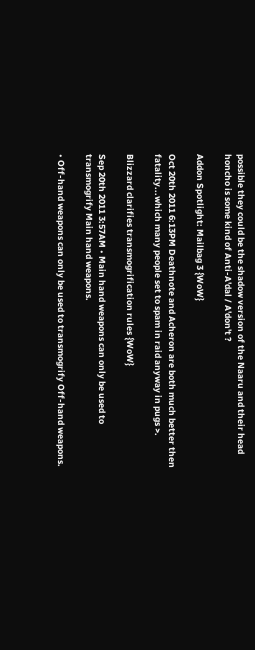possible they could be the shadow version of the Naaru and their head honcho is some kind of Anti-A'dal / A'don't ?

Addon Spotlight: Mailbag 3 {WoW}

Oct 20th 2011 6:13PM Deathnote and Acheron are both much better then fatality...which many people set to spam in raid anyway in pugs >.

Blizzard clarifies transmogrification rules {WoW}

Sep 20th 2011 3:57AM • Main hand weapons can only be used to transmogrify Main hand weapons.

• Off-hand weapons can only be used to transmogrify Off-hand weapons.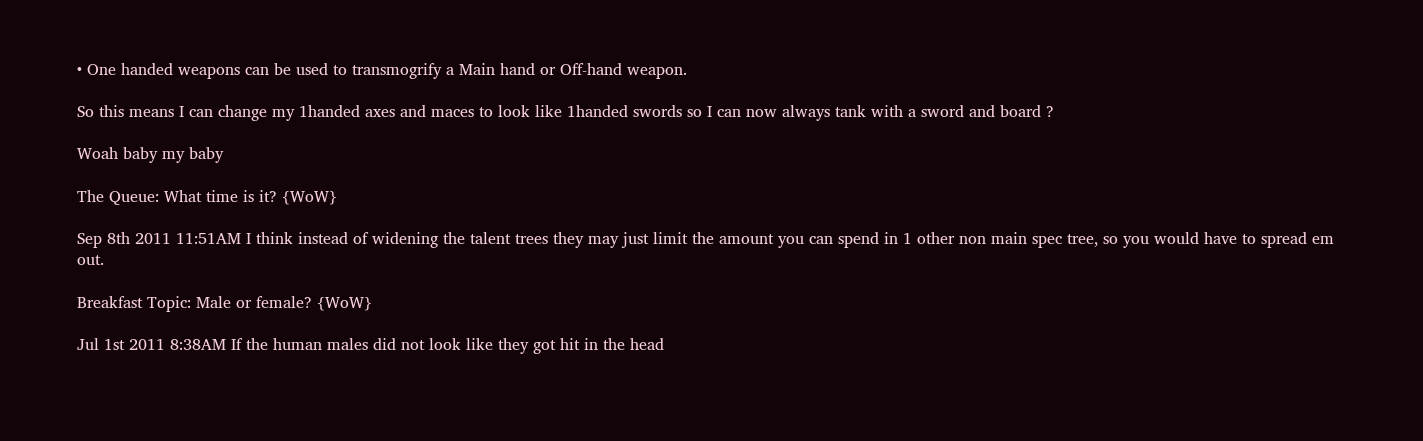• One handed weapons can be used to transmogrify a Main hand or Off-hand weapon.

So this means I can change my 1handed axes and maces to look like 1handed swords so I can now always tank with a sword and board ?

Woah baby my baby

The Queue: What time is it? {WoW}

Sep 8th 2011 11:51AM I think instead of widening the talent trees they may just limit the amount you can spend in 1 other non main spec tree, so you would have to spread em out.

Breakfast Topic: Male or female? {WoW}

Jul 1st 2011 8:38AM If the human males did not look like they got hit in the head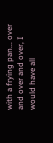with a frying pan... over and over and over, I would have all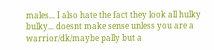males... I also hate the fact they look all hulky bulky... doesnt make sense unless you are a warrior/dk/maybe pally but a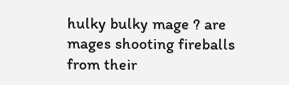hulky bulky mage ? are mages shooting fireballs from their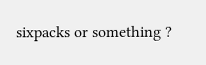sixpacks or something ?